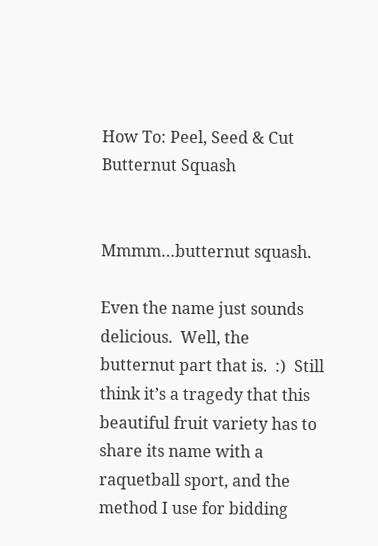How To: Peel, Seed & Cut Butternut Squash


Mmmm…butternut squash.

Even the name just sounds delicious.  Well, the butternut part that is.  :)  Still think it’s a tragedy that this beautiful fruit variety has to share its name with a raquetball sport, and the method I use for bidding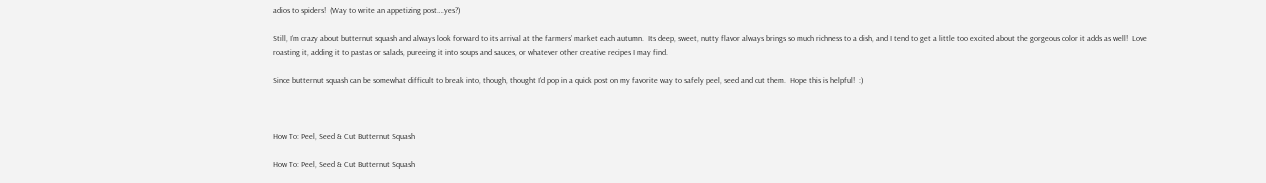adios to spiders!  (Way to write an appetizing post….yes?)

Still, I’m crazy about butternut squash and always look forward to its arrival at the farmers’ market each autumn.  Its deep, sweet, nutty flavor always brings so much richness to a dish, and I tend to get a little too excited about the gorgeous color it adds as well!  Love roasting it, adding it to pastas or salads, pureeing it into soups and sauces, or whatever other creative recipes I may find.

Since butternut squash can be somewhat difficult to break into, though, thought I’d pop in a quick post on my favorite way to safely peel, seed and cut them.  Hope this is helpful!  :)



How To: Peel, Seed & Cut Butternut Squash

How To: Peel, Seed & Cut Butternut Squash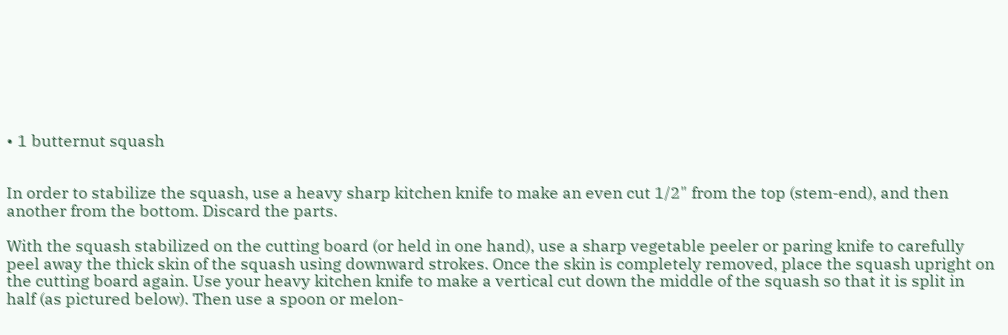• 1 butternut squash


In order to stabilize the squash, use a heavy sharp kitchen knife to make an even cut 1/2" from the top (stem-end), and then another from the bottom. Discard the parts.

With the squash stabilized on the cutting board (or held in one hand), use a sharp vegetable peeler or paring knife to carefully peel away the thick skin of the squash using downward strokes. Once the skin is completely removed, place the squash upright on the cutting board again. Use your heavy kitchen knife to make a vertical cut down the middle of the squash so that it is split in half (as pictured below). Then use a spoon or melon-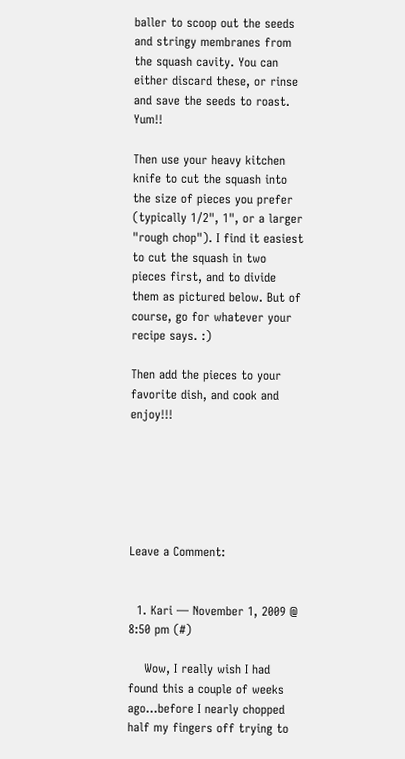baller to scoop out the seeds and stringy membranes from the squash cavity. You can either discard these, or rinse and save the seeds to roast. Yum!!

Then use your heavy kitchen knife to cut the squash into the size of pieces you prefer (typically 1/2", 1", or a larger "rough chop"). I find it easiest to cut the squash in two pieces first, and to divide them as pictured below. But of course, go for whatever your recipe says. :)

Then add the pieces to your favorite dish, and cook and enjoy!!!






Leave a Comment:


  1. Kari — November 1, 2009 @ 8:50 pm (#)

    Wow, I really wish I had found this a couple of weeks ago…before I nearly chopped half my fingers off trying to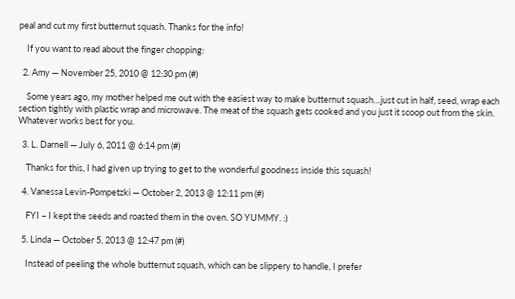peal and cut my first butternut squash. Thanks for the info!

    If you want to read about the finger chopping:

  2. Amy — November 25, 2010 @ 12:30 pm (#)

    Some years ago, my mother helped me out with the easiest way to make butternut squash…just cut in half, seed, wrap each section tightly with plastic wrap and microwave. The meat of the squash gets cooked and you just it scoop out from the skin. Whatever works best for you.

  3. L. Darnell — July 6, 2011 @ 6:14 pm (#)

    Thanks for this, I had given up trying to get to the wonderful goodness inside this squash!

  4. Vanessa Levin-Pompetzki — October 2, 2013 @ 12:11 pm (#)

    FYI – I kept the seeds and roasted them in the oven. SO YUMMY. :)

  5. Linda — October 5, 2013 @ 12:47 pm (#)

    Instead of peeling the whole butternut squash, which can be slippery to handle, I prefer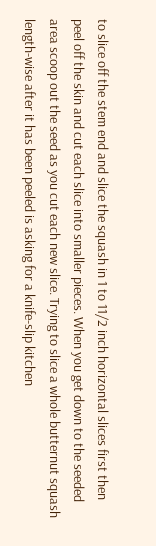to slice off the stem end and slice the squash in 1 to 11/2 inch horizontal slices first then peel off the skin and cut each slice into smaller pieces. When you get down to the seeded area scoop out the seed as you cut each new slice. Trying to slice a whole butternut squash length-wise after it has been peeled is asking for a knife-slip kitchen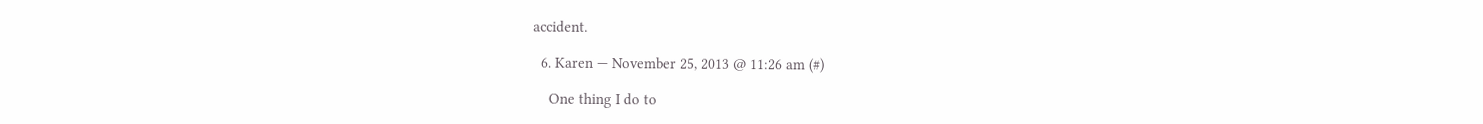accident.

  6. Karen — November 25, 2013 @ 11:26 am (#)

    One thing I do to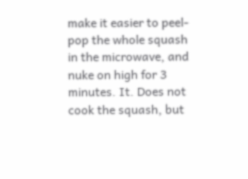make it easier to peel- pop the whole squash in the microwave, and nuke on high for 3 minutes. It. Does not cook the squash, but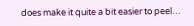does make it quite a bit easier to peel…